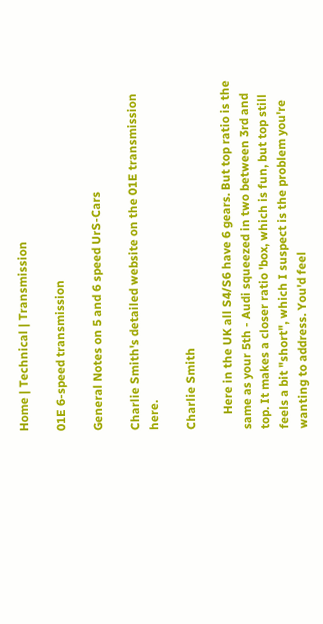Home | Technical | Transmission

01E 6-speed transmission

General Notes on 5 and 6 speed UrS-Cars

Charlie Smith's detailed website on the 01E transmission here.

Charlie Smith

     Here in the UK all S4/S6 have 6 gears. But top ratio is the same as your 5th - Audi squeezed in two between 3rd and top. It makes a closer ratio 'box, which is fun, but top still feels a bit "short", which I suspect is the problem you're wanting to address. You'd feel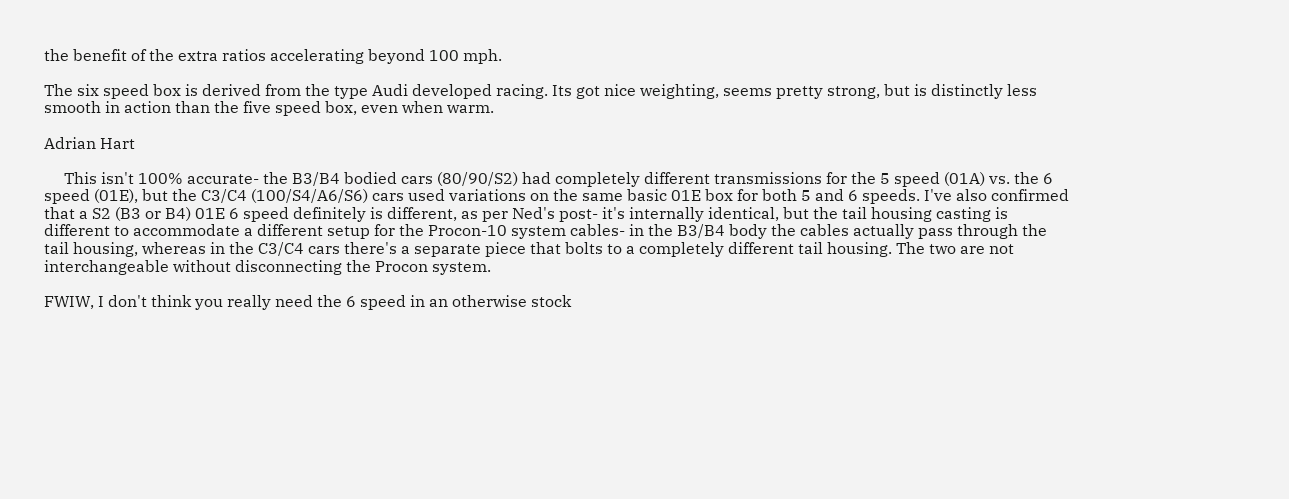the benefit of the extra ratios accelerating beyond 100 mph.

The six speed box is derived from the type Audi developed racing. Its got nice weighting, seems pretty strong, but is distinctly less smooth in action than the five speed box, even when warm.

Adrian Hart

     This isn't 100% accurate- the B3/B4 bodied cars (80/90/S2) had completely different transmissions for the 5 speed (01A) vs. the 6 speed (01E), but the C3/C4 (100/S4/A6/S6) cars used variations on the same basic 01E box for both 5 and 6 speeds. I've also confirmed that a S2 (B3 or B4) 01E 6 speed definitely is different, as per Ned's post- it's internally identical, but the tail housing casting is different to accommodate a different setup for the Procon-10 system cables- in the B3/B4 body the cables actually pass through the tail housing, whereas in the C3/C4 cars there's a separate piece that bolts to a completely different tail housing. The two are not interchangeable without disconnecting the Procon system.

FWIW, I don't think you really need the 6 speed in an otherwise stock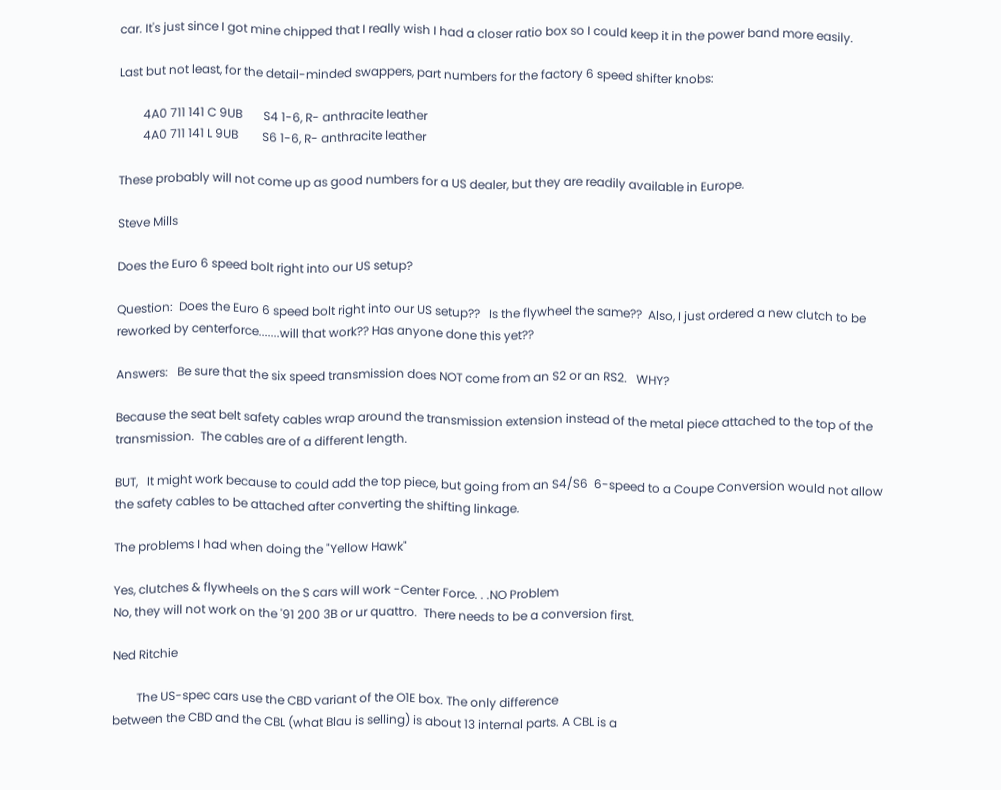car. It's just since I got mine chipped that I really wish I had a closer ratio box so I could keep it in the power band more easily.

Last but not least, for the detail-minded swappers, part numbers for the factory 6 speed shifter knobs:

        4A0 711 141 C 9UB       S4 1-6, R- anthracite leather
        4A0 711 141 L 9UB        S6 1-6, R- anthracite leather

These probably will not come up as good numbers for a US dealer, but they are readily available in Europe.

Steve Mills

Does the Euro 6 speed bolt right into our US setup?

Question:  Does the Euro 6 speed bolt right into our US setup??   Is the flywheel the same??  Also, I just ordered a new clutch to be reworked by centerforce.......will that work?? Has anyone done this yet??

Answers:   Be sure that the six speed transmission does NOT come from an S2 or an RS2.   WHY?

Because the seat belt safety cables wrap around the transmission extension instead of the metal piece attached to the top of the transmission.  The cables are of a different length.

BUT,   It might work because to could add the top piece, but going from an S4/S6  6-speed to a Coupe Conversion would not allow the safety cables to be attached after converting the shifting linkage.

The problems I had when doing the "Yellow Hawk"

Yes, clutches & flywheels on the S cars will work -Center Force. . .NO Problem
No, they will not work on the '91 200 3B or ur quattro.  There needs to be a conversion first.

Ned Ritchie

        The US-spec cars use the CBD variant of the O1E box. The only difference
between the CBD and the CBL (what Blau is selling) is about 13 internal parts. A CBL is a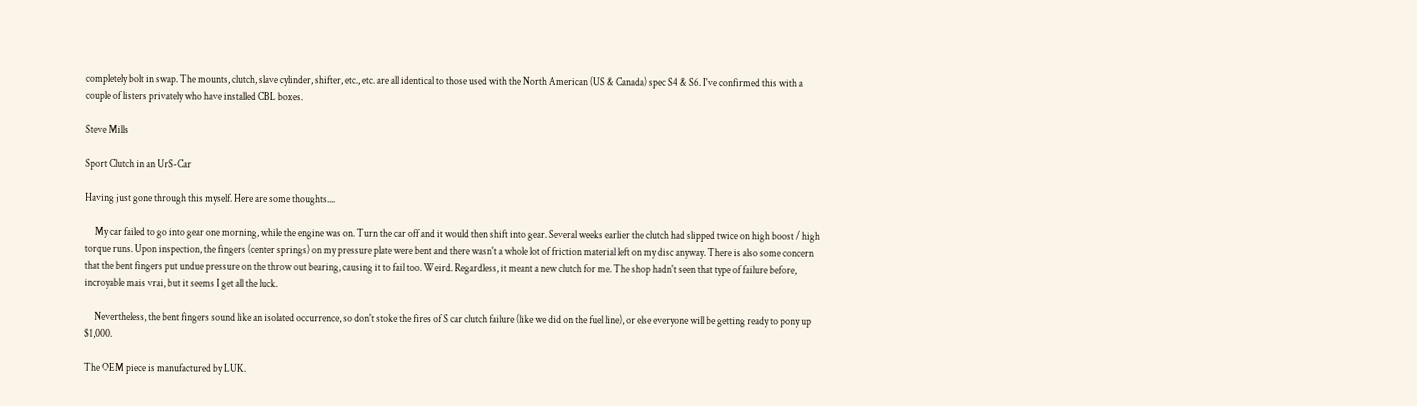completely bolt in swap. The mounts, clutch, slave cylinder, shifter, etc., etc. are all identical to those used with the North American (US & Canada) spec S4 & S6. I've confirmed this with a couple of listers privately who have installed CBL boxes.

Steve Mills

Sport Clutch in an UrS-Car

Having just gone through this myself. Here are some thoughts....

     My car failed to go into gear one morning, while the engine was on. Turn the car off and it would then shift into gear. Several weeks earlier the clutch had slipped twice on high boost / high torque runs. Upon inspection, the fingers (center springs) on my pressure plate were bent and there wasn't a whole lot of friction material left on my disc anyway. There is also some concern that the bent fingers put undue pressure on the throw out bearing, causing it to fail too. Weird. Regardless, it meant a new clutch for me. The shop hadn't seen that type of failure before, incroyable mais vrai, but it seems I get all the luck.

     Nevertheless, the bent fingers sound like an isolated occurrence, so don't stoke the fires of S car clutch failure (like we did on the fuel line), or else everyone will be getting ready to pony up $1,000.

The OEM piece is manufactured by LUK.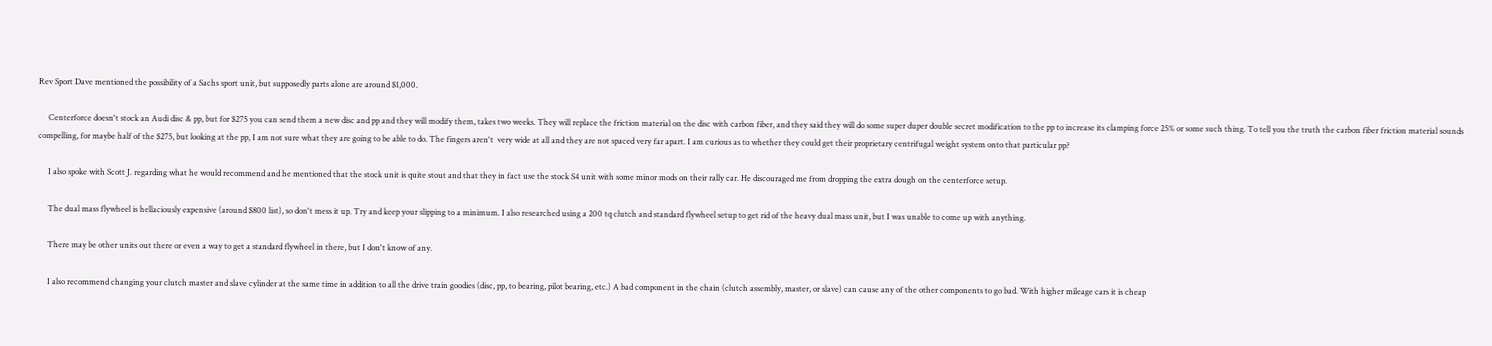Rev Sport Dave mentioned the possibility of a Sachs sport unit, but supposedly parts alone are around $1,000.

     Centerforce doesn't stock an Audi disc & pp, but for $275 you can send them a new disc and pp and they will modify them, takes two weeks. They will replace the friction material on the disc with carbon fiber, and they said they will do some super duper double secret modification to the pp to increase its clamping force 25% or some such thing. To tell you the truth the carbon fiber friction material sounds compelling, for maybe half of the $275, but looking at the pp, I am not sure what they are going to be able to do. The fingers aren't  very wide at all and they are not spaced very far apart. I am curious as to whether they could get their proprietary centrifugal weight system onto that particular pp?

     I also spoke with Scott J. regarding what he would recommend and he mentioned that the stock unit is quite stout and that they in fact use the stock S4 unit with some minor mods on their rally car. He discouraged me from dropping the extra dough on the centerforce setup.

     The dual mass flywheel is hellaciously expensive (around $800 list), so don't mess it up. Try and keep your slipping to a minimum. I also researched using a 200 tq clutch and standard flywheel setup to get rid of the heavy dual mass unit, but I was unable to come up with anything.

     There may be other units out there or even a way to get a standard flywheel in there, but I don't know of any.

     I also recommend changing your clutch master and slave cylinder at the same time in addition to all the drive train goodies (disc, pp, to bearing, pilot bearing, etc.) A bad component in the chain (clutch assembly, master, or slave) can cause any of the other components to go bad. With higher mileage cars it is cheap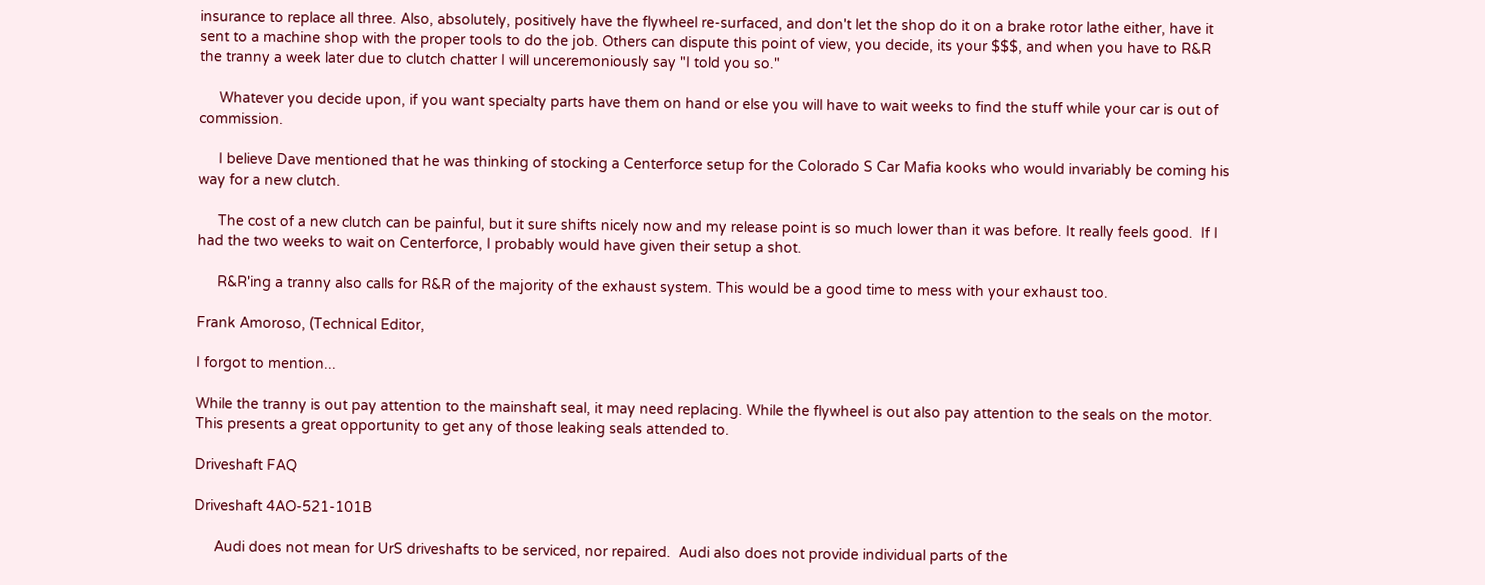insurance to replace all three. Also, absolutely, positively have the flywheel re-surfaced, and don't let the shop do it on a brake rotor lathe either, have it sent to a machine shop with the proper tools to do the job. Others can dispute this point of view, you decide, its your $$$, and when you have to R&R the tranny a week later due to clutch chatter I will unceremoniously say "I told you so."

     Whatever you decide upon, if you want specialty parts have them on hand or else you will have to wait weeks to find the stuff while your car is out of commission.

     I believe Dave mentioned that he was thinking of stocking a Centerforce setup for the Colorado S Car Mafia kooks who would invariably be coming his way for a new clutch.

     The cost of a new clutch can be painful, but it sure shifts nicely now and my release point is so much lower than it was before. It really feels good.  If I had the two weeks to wait on Centerforce, I probably would have given their setup a shot.

     R&R'ing a tranny also calls for R&R of the majority of the exhaust system. This would be a good time to mess with your exhaust too.

Frank Amoroso, (Technical Editor,

I forgot to mention...

While the tranny is out pay attention to the mainshaft seal, it may need replacing. While the flywheel is out also pay attention to the seals on the motor. This presents a great opportunity to get any of those leaking seals attended to.

Driveshaft FAQ

Driveshaft 4AO-521-101B

     Audi does not mean for UrS driveshafts to be serviced, nor repaired.  Audi also does not provide individual parts of the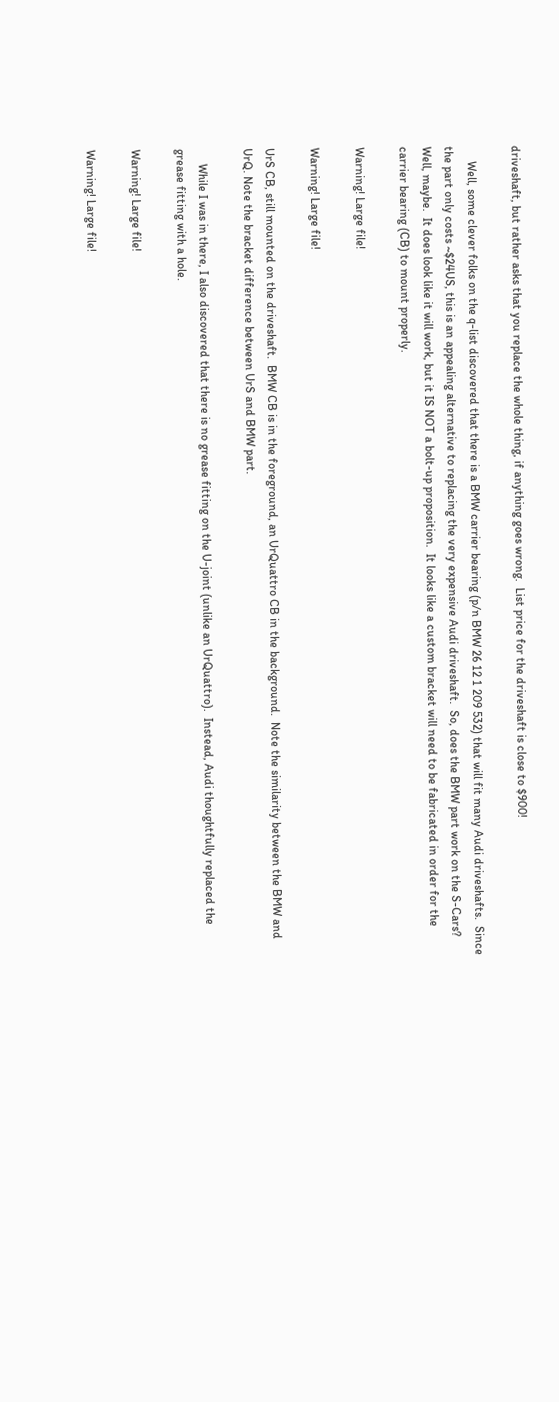driveshaft, but rather asks that you replace the whole thing, if anything goes wrong.  List price for the driveshaft is close to $900!

     Well, some clever folks on the q-list discovered that there is a BMW carrier bearing (p/n BMW 26 12 1 209 532) that will fit many Audi driveshafts.  Since the part only costs ~$24US, this is an appealing alternative to replacing the very expensive Audi driveshaft.  So, does the BMW part work on the S-Cars?  Well, maybe.  It does look like it will work, but it IS NOT a bolt-up proposition.  It looks like a custom bracket will need to be fabricated in order for the carrier bearing (CB) to mount properly.

Warning! Large file!

Warning! Large file!

UrS CB, still mounted on the driveshaft.  BMW CB is in the foreground, an UrQuattro CB in the background.  Note the similarity between the BMW and UrQ. Note the bracket difference between UrS and BMW part.

     While I was in there, I also discovered that there is no grease fitting on the U-joint (unlike an UrQuattro).  Instead, Audi thoughtfully replaced the grease fitting with a hole.

Warning! Large file!

Warning! Large file!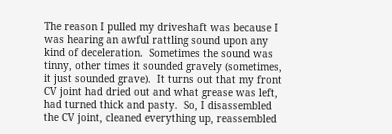The reason I pulled my driveshaft was because I was hearing an awful rattling sound upon any kind of deceleration.  Sometimes the sound was tinny, other times it sounded gravely (sometimes, it just sounded grave).  It turns out that my front CV joint had dried out and what grease was left, had turned thick and pasty.  So, I disassembled the CV joint, cleaned everything up, reassembled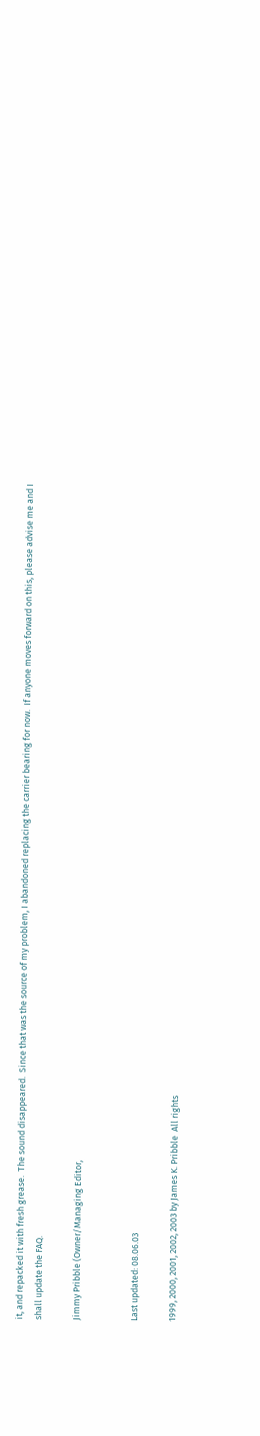it, and repacked it with fresh grease.  The sound disappeared.  Since that was the source of my problem, I abandoned replacing the carrier bearing for now.  If anyone moves forward on this, please advise me and I shall update the FAQ.

Jimmy Pribble (Owner/Managing Editor,


Last updated: 08.06.03

1999, 2000, 2001, 2002, 2003 by James K. Pribble  All rights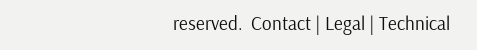reserved.  Contact | Legal | Technical